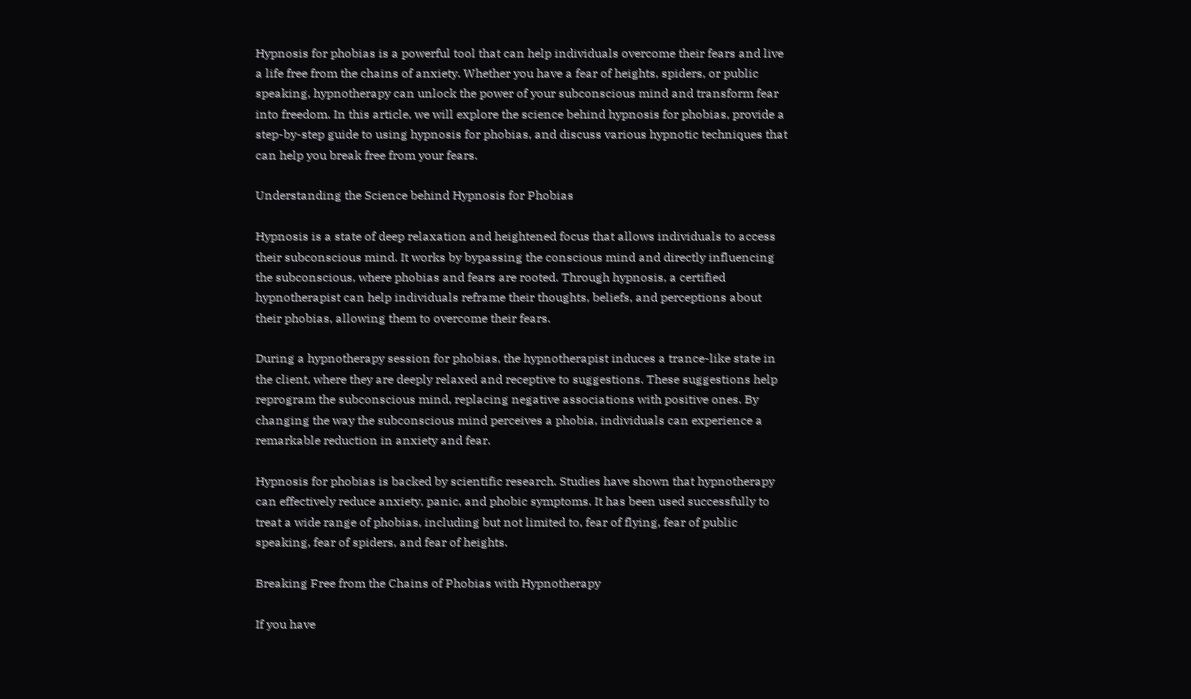Hypnosis for phobias is a powerful tool that can help individuals overcome their fears and live a life free from the chains of anxiety. Whether you have a fear of heights, spiders, or public speaking, hypnotherapy can unlock the power of your subconscious mind and transform fear into freedom. In this article, we will explore the science behind hypnosis for phobias, provide a step-by-step guide to using hypnosis for phobias, and discuss various hypnotic techniques that can help you break free from your fears.

Understanding the Science behind Hypnosis for Phobias

Hypnosis is a state of deep relaxation and heightened focus that allows individuals to access their subconscious mind. It works by bypassing the conscious mind and directly influencing the subconscious, where phobias and fears are rooted. Through hypnosis, a certified hypnotherapist can help individuals reframe their thoughts, beliefs, and perceptions about their phobias, allowing them to overcome their fears.

During a hypnotherapy session for phobias, the hypnotherapist induces a trance-like state in the client, where they are deeply relaxed and receptive to suggestions. These suggestions help reprogram the subconscious mind, replacing negative associations with positive ones. By changing the way the subconscious mind perceives a phobia, individuals can experience a remarkable reduction in anxiety and fear.

Hypnosis for phobias is backed by scientific research. Studies have shown that hypnotherapy can effectively reduce anxiety, panic, and phobic symptoms. It has been used successfully to treat a wide range of phobias, including but not limited to, fear of flying, fear of public speaking, fear of spiders, and fear of heights.

Breaking Free from the Chains of Phobias with Hypnotherapy

If you have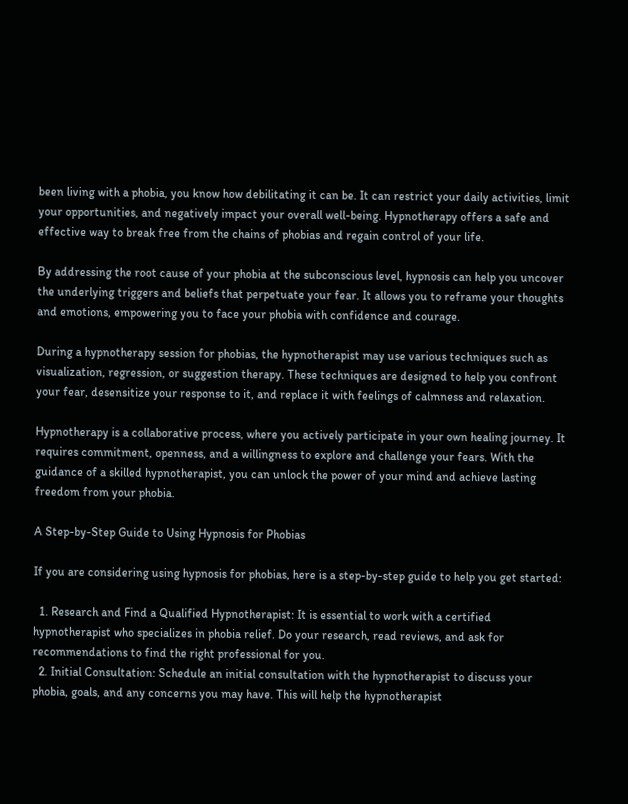been living with a phobia, you know how debilitating it can be. It can restrict your daily activities, limit your opportunities, and negatively impact your overall well-being. Hypnotherapy offers a safe and effective way to break free from the chains of phobias and regain control of your life.

By addressing the root cause of your phobia at the subconscious level, hypnosis can help you uncover the underlying triggers and beliefs that perpetuate your fear. It allows you to reframe your thoughts and emotions, empowering you to face your phobia with confidence and courage.

During a hypnotherapy session for phobias, the hypnotherapist may use various techniques such as visualization, regression, or suggestion therapy. These techniques are designed to help you confront your fear, desensitize your response to it, and replace it with feelings of calmness and relaxation.

Hypnotherapy is a collaborative process, where you actively participate in your own healing journey. It requires commitment, openness, and a willingness to explore and challenge your fears. With the guidance of a skilled hypnotherapist, you can unlock the power of your mind and achieve lasting freedom from your phobia.

A Step-by-Step Guide to Using Hypnosis for Phobias

If you are considering using hypnosis for phobias, here is a step-by-step guide to help you get started:

  1. Research and Find a Qualified Hypnotherapist: It is essential to work with a certified hypnotherapist who specializes in phobia relief. Do your research, read reviews, and ask for recommendations to find the right professional for you.
  2. Initial Consultation: Schedule an initial consultation with the hypnotherapist to discuss your phobia, goals, and any concerns you may have. This will help the hypnotherapist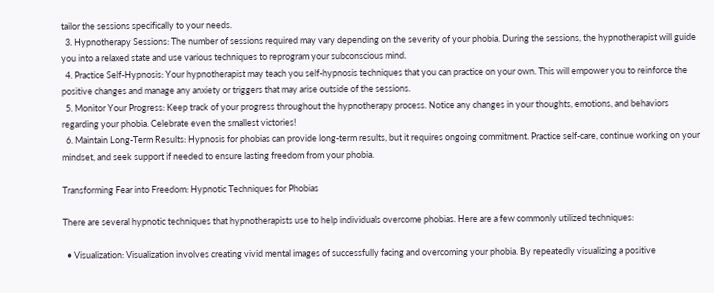tailor the sessions specifically to your needs.
  3. Hypnotherapy Sessions: The number of sessions required may vary depending on the severity of your phobia. During the sessions, the hypnotherapist will guide you into a relaxed state and use various techniques to reprogram your subconscious mind.
  4. Practice Self-Hypnosis: Your hypnotherapist may teach you self-hypnosis techniques that you can practice on your own. This will empower you to reinforce the positive changes and manage any anxiety or triggers that may arise outside of the sessions.
  5. Monitor Your Progress: Keep track of your progress throughout the hypnotherapy process. Notice any changes in your thoughts, emotions, and behaviors regarding your phobia. Celebrate even the smallest victories!
  6. Maintain Long-Term Results: Hypnosis for phobias can provide long-term results, but it requires ongoing commitment. Practice self-care, continue working on your mindset, and seek support if needed to ensure lasting freedom from your phobia.

Transforming Fear into Freedom: Hypnotic Techniques for Phobias

There are several hypnotic techniques that hypnotherapists use to help individuals overcome phobias. Here are a few commonly utilized techniques:

  • Visualization: Visualization involves creating vivid mental images of successfully facing and overcoming your phobia. By repeatedly visualizing a positive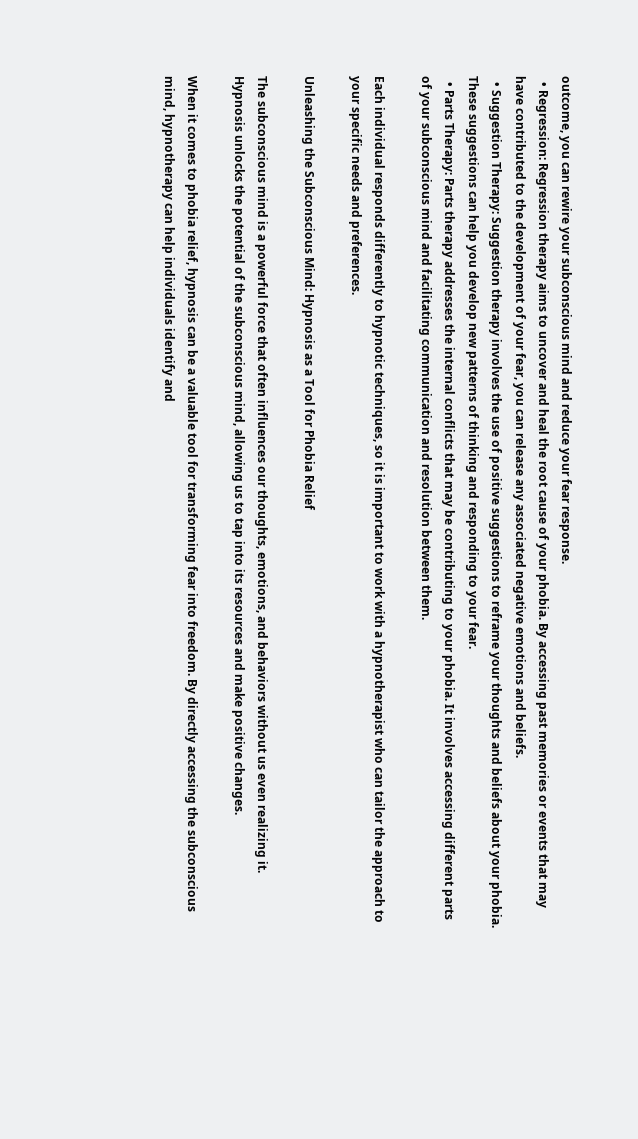outcome, you can rewire your subconscious mind and reduce your fear response.
  • Regression: Regression therapy aims to uncover and heal the root cause of your phobia. By accessing past memories or events that may have contributed to the development of your fear, you can release any associated negative emotions and beliefs.
  • Suggestion Therapy: Suggestion therapy involves the use of positive suggestions to reframe your thoughts and beliefs about your phobia. These suggestions can help you develop new patterns of thinking and responding to your fear.
  • Parts Therapy: Parts therapy addresses the internal conflicts that may be contributing to your phobia. It involves accessing different parts of your subconscious mind and facilitating communication and resolution between them.

Each individual responds differently to hypnotic techniques, so it is important to work with a hypnotherapist who can tailor the approach to your specific needs and preferences.

Unleashing the Subconscious Mind: Hypnosis as a Tool for Phobia Relief

The subconscious mind is a powerful force that often influences our thoughts, emotions, and behaviors without us even realizing it. Hypnosis unlocks the potential of the subconscious mind, allowing us to tap into its resources and make positive changes.

When it comes to phobia relief, hypnosis can be a valuable tool for transforming fear into freedom. By directly accessing the subconscious mind, hypnotherapy can help individuals identify and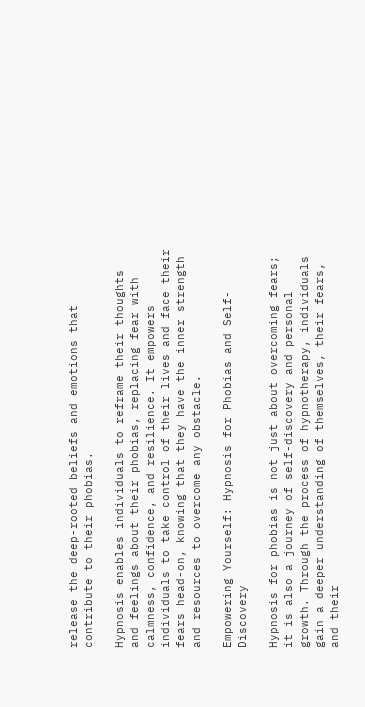release the deep-rooted beliefs and emotions that contribute to their phobias.

Hypnosis enables individuals to reframe their thoughts and feelings about their phobias, replacing fear with calmness, confidence, and resilience. It empowers individuals to take control of their lives and face their fears head-on, knowing that they have the inner strength and resources to overcome any obstacle.

Empowering Yourself: Hypnosis for Phobias and Self-Discovery

Hypnosis for phobias is not just about overcoming fears; it is also a journey of self-discovery and personal growth. Through the process of hypnotherapy, individuals gain a deeper understanding of themselves, their fears, and their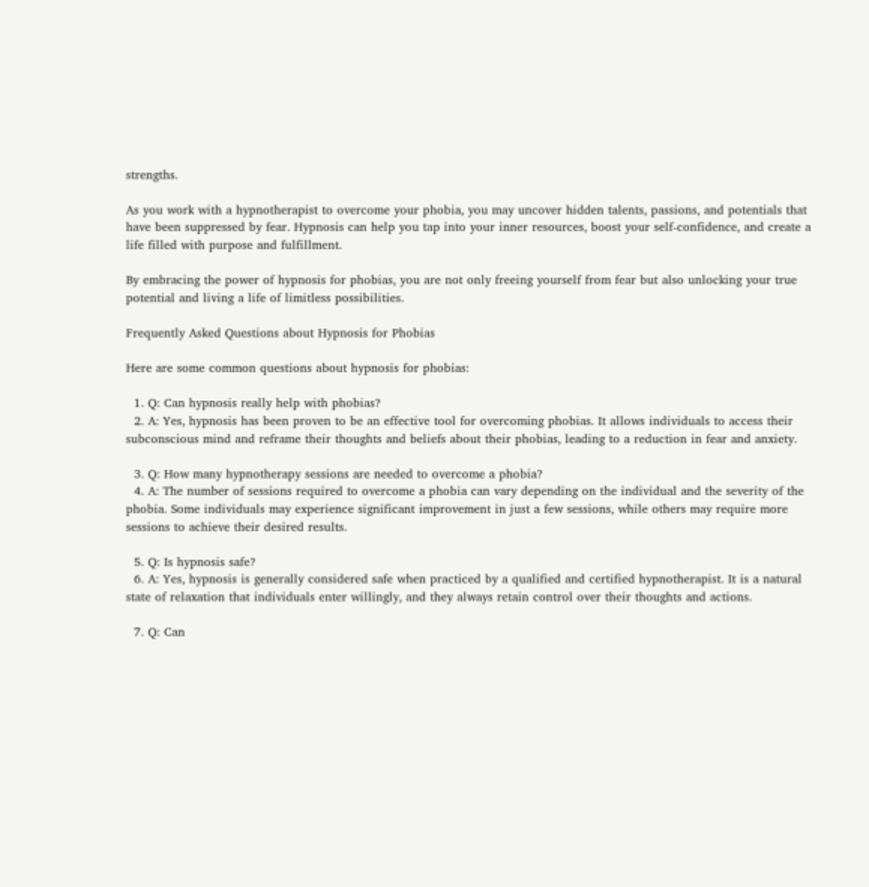strengths.

As you work with a hypnotherapist to overcome your phobia, you may uncover hidden talents, passions, and potentials that have been suppressed by fear. Hypnosis can help you tap into your inner resources, boost your self-confidence, and create a life filled with purpose and fulfillment.

By embracing the power of hypnosis for phobias, you are not only freeing yourself from fear but also unlocking your true potential and living a life of limitless possibilities.

Frequently Asked Questions about Hypnosis for Phobias

Here are some common questions about hypnosis for phobias:

  1. Q: Can hypnosis really help with phobias?
  2. A: Yes, hypnosis has been proven to be an effective tool for overcoming phobias. It allows individuals to access their subconscious mind and reframe their thoughts and beliefs about their phobias, leading to a reduction in fear and anxiety.

  3. Q: How many hypnotherapy sessions are needed to overcome a phobia?
  4. A: The number of sessions required to overcome a phobia can vary depending on the individual and the severity of the phobia. Some individuals may experience significant improvement in just a few sessions, while others may require more sessions to achieve their desired results.

  5. Q: Is hypnosis safe?
  6. A: Yes, hypnosis is generally considered safe when practiced by a qualified and certified hypnotherapist. It is a natural state of relaxation that individuals enter willingly, and they always retain control over their thoughts and actions.

  7. Q: Can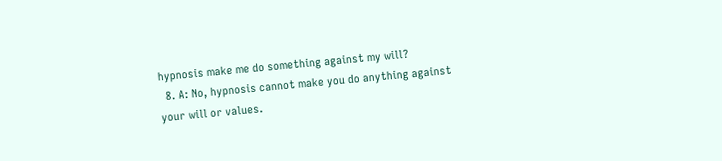hypnosis make me do something against my will?
  8. A: No, hypnosis cannot make you do anything against your will or values.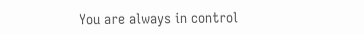You are always in control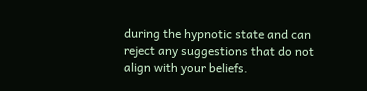during the hypnotic state and can reject any suggestions that do not align with your beliefs.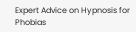Expert Advice on Hypnosis for Phobias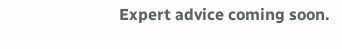Expert advice coming soon.